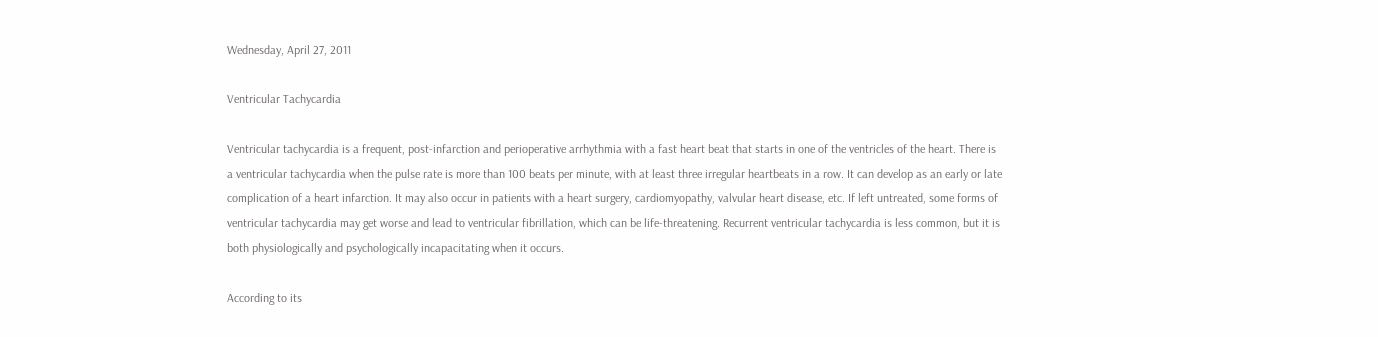Wednesday, April 27, 2011

Ventricular Tachycardia

Ventricular tachycardia is a frequent, post-infarction and perioperative arrhythmia with a fast heart beat that starts in one of the ventricles of the heart. There is a ventricular tachycardia when the pulse rate is more than 100 beats per minute, with at least three irregular heartbeats in a row. It can develop as an early or late complication of a heart infarction. It may also occur in patients with a heart surgery, cardiomyopathy, valvular heart disease, etc. If left untreated, some forms of ventricular tachycardia may get worse and lead to ventricular fibrillation, which can be life-threatening. Recurrent ventricular tachycardia is less common, but it is both physiologically and psychologically incapacitating when it occurs.

According to its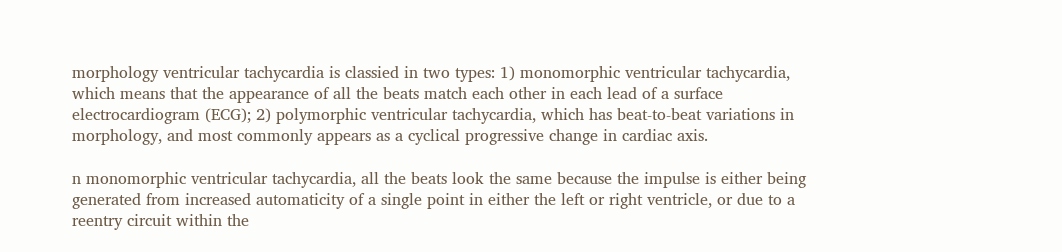morphology ventricular tachycardia is classied in two types: 1) monomorphic ventricular tachycardia, which means that the appearance of all the beats match each other in each lead of a surface electrocardiogram (ECG); 2) polymorphic ventricular tachycardia, which has beat-to-beat variations in morphology, and most commonly appears as a cyclical progressive change in cardiac axis.

n monomorphic ventricular tachycardia, all the beats look the same because the impulse is either being generated from increased automaticity of a single point in either the left or right ventricle, or due to a reentry circuit within the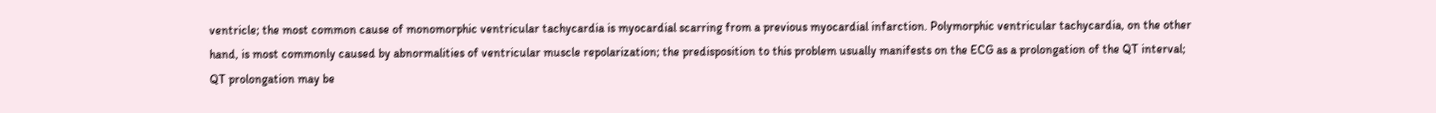ventricle; the most common cause of monomorphic ventricular tachycardia is myocardial scarring from a previous myocardial infarction. Polymorphic ventricular tachycardia, on the other hand, is most commonly caused by abnormalities of ventricular muscle repolarization; the predisposition to this problem usually manifests on the ECG as a prolongation of the QT interval; QT prolongation may be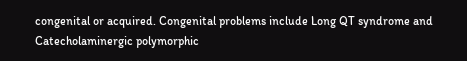congenital or acquired. Congenital problems include Long QT syndrome and Catecholaminergic polymorphic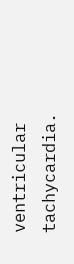ventricular tachycardia.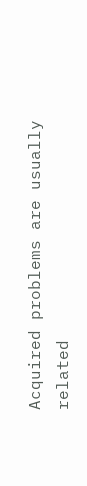Acquired problems are usually related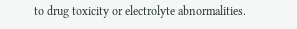to drug toxicity or electrolyte abnormalities.